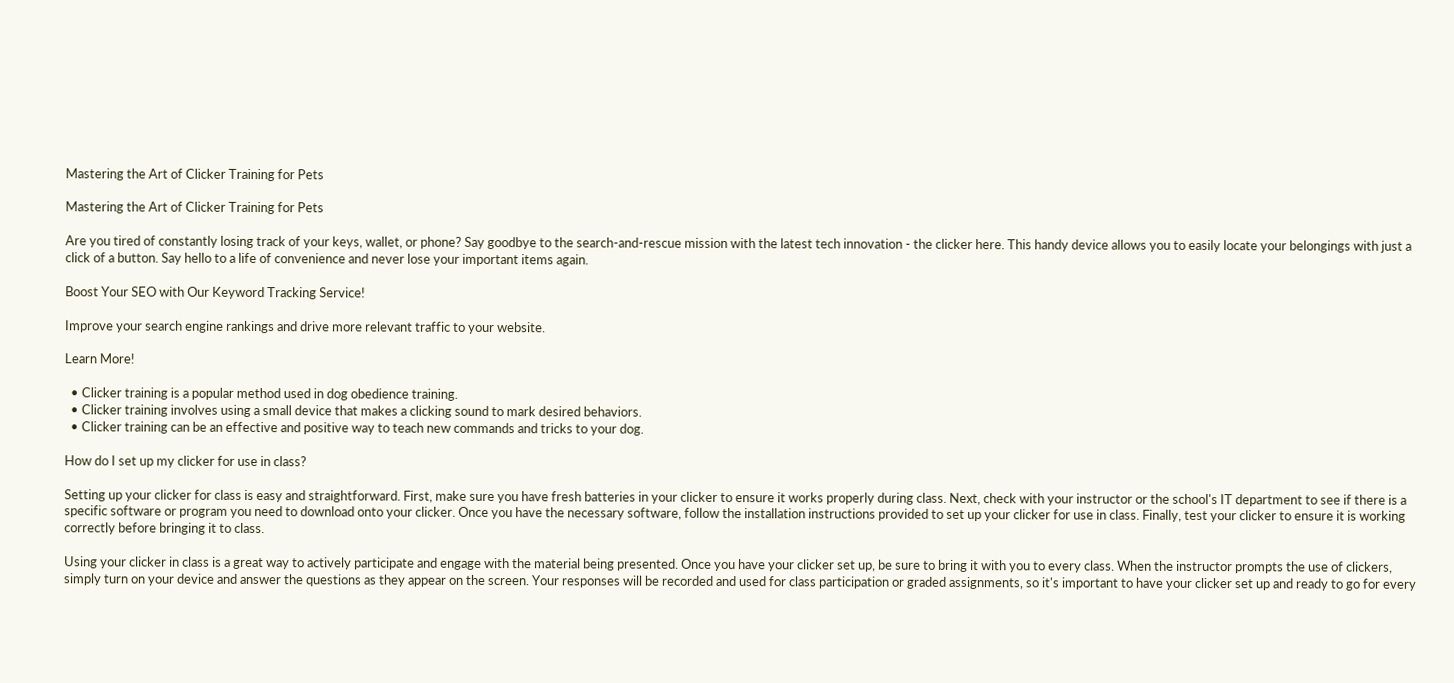Mastering the Art of Clicker Training for Pets

Mastering the Art of Clicker Training for Pets

Are you tired of constantly losing track of your keys, wallet, or phone? Say goodbye to the search-and-rescue mission with the latest tech innovation - the clicker here. This handy device allows you to easily locate your belongings with just a click of a button. Say hello to a life of convenience and never lose your important items again.

Boost Your SEO with Our Keyword Tracking Service!

Improve your search engine rankings and drive more relevant traffic to your website.

Learn More!

  • Clicker training is a popular method used in dog obedience training.
  • Clicker training involves using a small device that makes a clicking sound to mark desired behaviors.
  • Clicker training can be an effective and positive way to teach new commands and tricks to your dog.

How do I set up my clicker for use in class?

Setting up your clicker for class is easy and straightforward. First, make sure you have fresh batteries in your clicker to ensure it works properly during class. Next, check with your instructor or the school's IT department to see if there is a specific software or program you need to download onto your clicker. Once you have the necessary software, follow the installation instructions provided to set up your clicker for use in class. Finally, test your clicker to ensure it is working correctly before bringing it to class.

Using your clicker in class is a great way to actively participate and engage with the material being presented. Once you have your clicker set up, be sure to bring it with you to every class. When the instructor prompts the use of clickers, simply turn on your device and answer the questions as they appear on the screen. Your responses will be recorded and used for class participation or graded assignments, so it's important to have your clicker set up and ready to go for every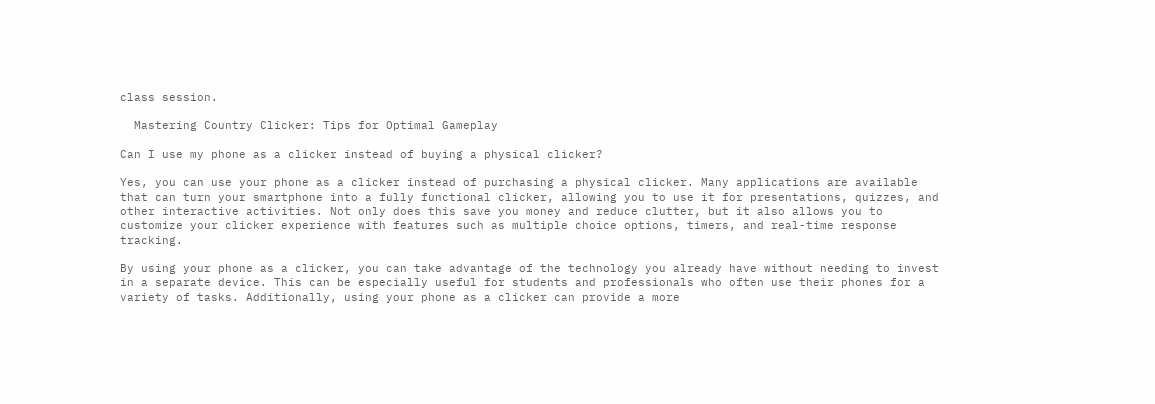class session.

  Mastering Country Clicker: Tips for Optimal Gameplay

Can I use my phone as a clicker instead of buying a physical clicker?

Yes, you can use your phone as a clicker instead of purchasing a physical clicker. Many applications are available that can turn your smartphone into a fully functional clicker, allowing you to use it for presentations, quizzes, and other interactive activities. Not only does this save you money and reduce clutter, but it also allows you to customize your clicker experience with features such as multiple choice options, timers, and real-time response tracking.

By using your phone as a clicker, you can take advantage of the technology you already have without needing to invest in a separate device. This can be especially useful for students and professionals who often use their phones for a variety of tasks. Additionally, using your phone as a clicker can provide a more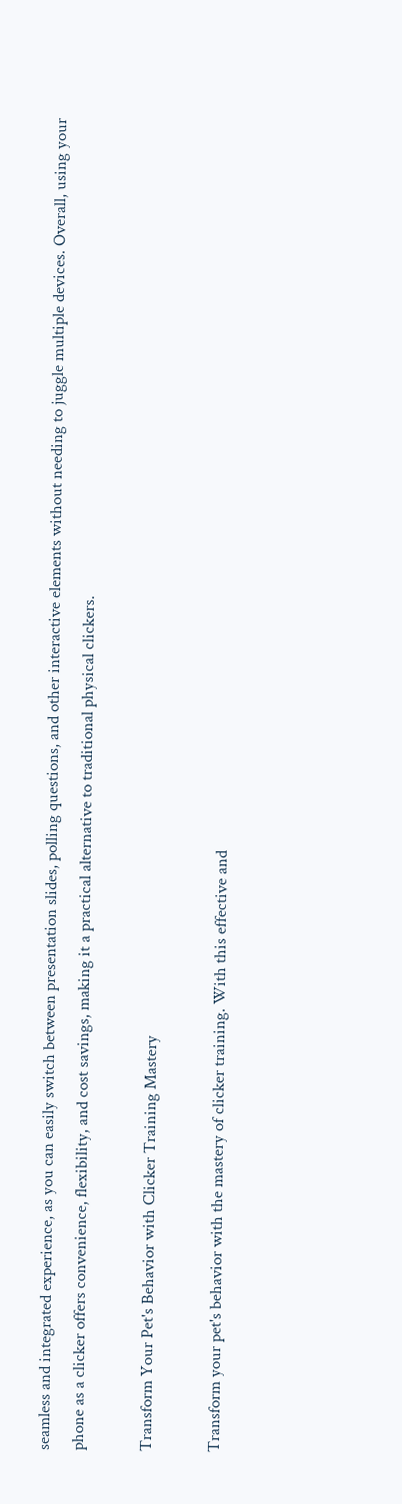seamless and integrated experience, as you can easily switch between presentation slides, polling questions, and other interactive elements without needing to juggle multiple devices. Overall, using your phone as a clicker offers convenience, flexibility, and cost savings, making it a practical alternative to traditional physical clickers.

Transform Your Pet's Behavior with Clicker Training Mastery

Transform your pet's behavior with the mastery of clicker training. With this effective and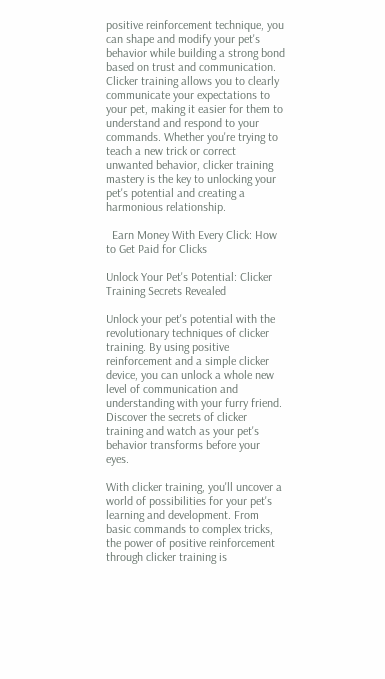positive reinforcement technique, you can shape and modify your pet's behavior while building a strong bond based on trust and communication. Clicker training allows you to clearly communicate your expectations to your pet, making it easier for them to understand and respond to your commands. Whether you're trying to teach a new trick or correct unwanted behavior, clicker training mastery is the key to unlocking your pet's potential and creating a harmonious relationship.

  Earn Money With Every Click: How to Get Paid for Clicks

Unlock Your Pet's Potential: Clicker Training Secrets Revealed

Unlock your pet's potential with the revolutionary techniques of clicker training. By using positive reinforcement and a simple clicker device, you can unlock a whole new level of communication and understanding with your furry friend. Discover the secrets of clicker training and watch as your pet's behavior transforms before your eyes.

With clicker training, you'll uncover a world of possibilities for your pet's learning and development. From basic commands to complex tricks, the power of positive reinforcement through clicker training is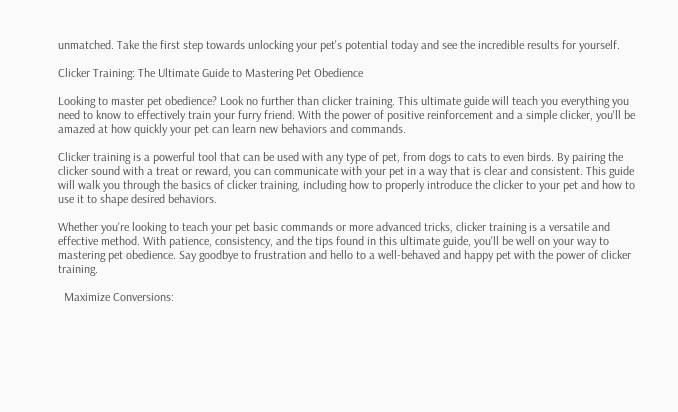unmatched. Take the first step towards unlocking your pet's potential today and see the incredible results for yourself.

Clicker Training: The Ultimate Guide to Mastering Pet Obedience

Looking to master pet obedience? Look no further than clicker training. This ultimate guide will teach you everything you need to know to effectively train your furry friend. With the power of positive reinforcement and a simple clicker, you'll be amazed at how quickly your pet can learn new behaviors and commands.

Clicker training is a powerful tool that can be used with any type of pet, from dogs to cats to even birds. By pairing the clicker sound with a treat or reward, you can communicate with your pet in a way that is clear and consistent. This guide will walk you through the basics of clicker training, including how to properly introduce the clicker to your pet and how to use it to shape desired behaviors.

Whether you're looking to teach your pet basic commands or more advanced tricks, clicker training is a versatile and effective method. With patience, consistency, and the tips found in this ultimate guide, you'll be well on your way to mastering pet obedience. Say goodbye to frustration and hello to a well-behaved and happy pet with the power of clicker training.

  Maximize Conversions: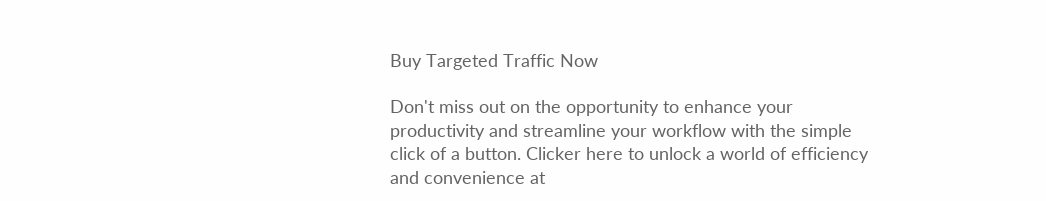Buy Targeted Traffic Now

Don't miss out on the opportunity to enhance your productivity and streamline your workflow with the simple click of a button. Clicker here to unlock a world of efficiency and convenience at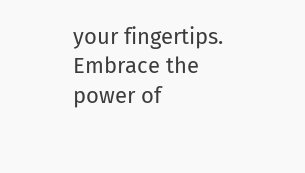your fingertips. Embrace the power of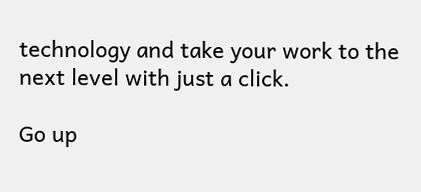technology and take your work to the next level with just a click.

Go up